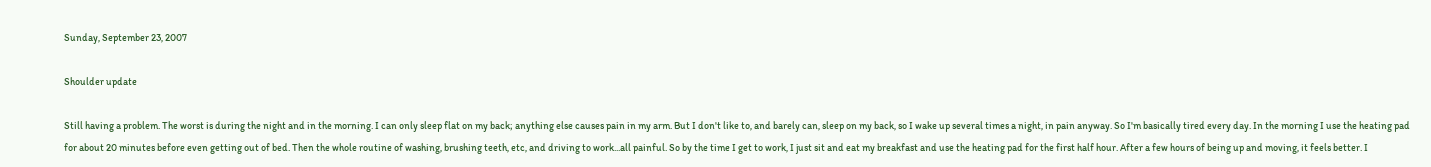Sunday, September 23, 2007

Shoulder update

Still having a problem. The worst is during the night and in the morning. I can only sleep flat on my back; anything else causes pain in my arm. But I don't like to, and barely can, sleep on my back, so I wake up several times a night, in pain anyway. So I'm basically tired every day. In the morning I use the heating pad for about 20 minutes before even getting out of bed. Then the whole routine of washing, brushing teeth, etc, and driving to work...all painful. So by the time I get to work, I just sit and eat my breakfast and use the heating pad for the first half hour. After a few hours of being up and moving, it feels better. I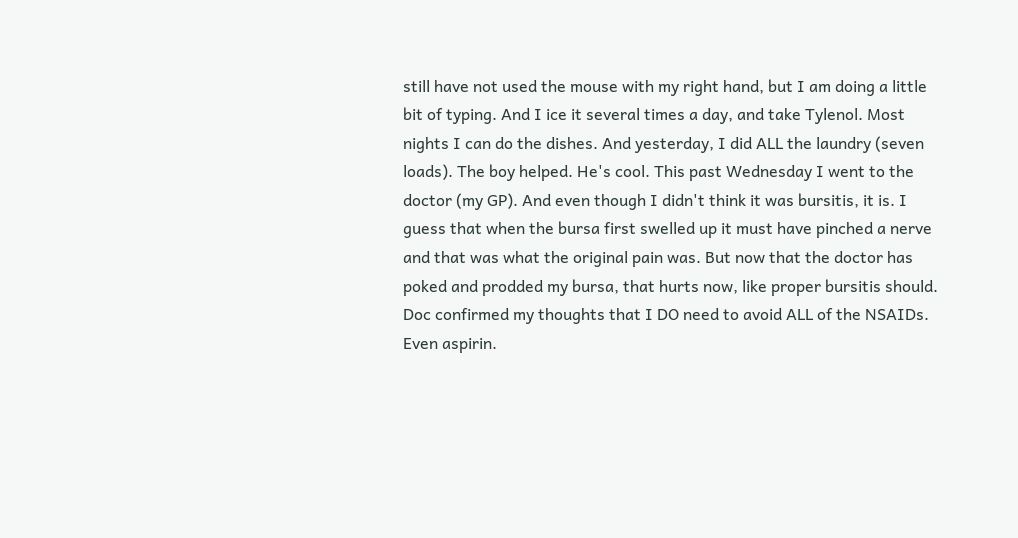still have not used the mouse with my right hand, but I am doing a little bit of typing. And I ice it several times a day, and take Tylenol. Most nights I can do the dishes. And yesterday, I did ALL the laundry (seven loads). The boy helped. He's cool. This past Wednesday I went to the doctor (my GP). And even though I didn't think it was bursitis, it is. I guess that when the bursa first swelled up it must have pinched a nerve and that was what the original pain was. But now that the doctor has poked and prodded my bursa, that hurts now, like proper bursitis should. Doc confirmed my thoughts that I DO need to avoid ALL of the NSAIDs. Even aspirin.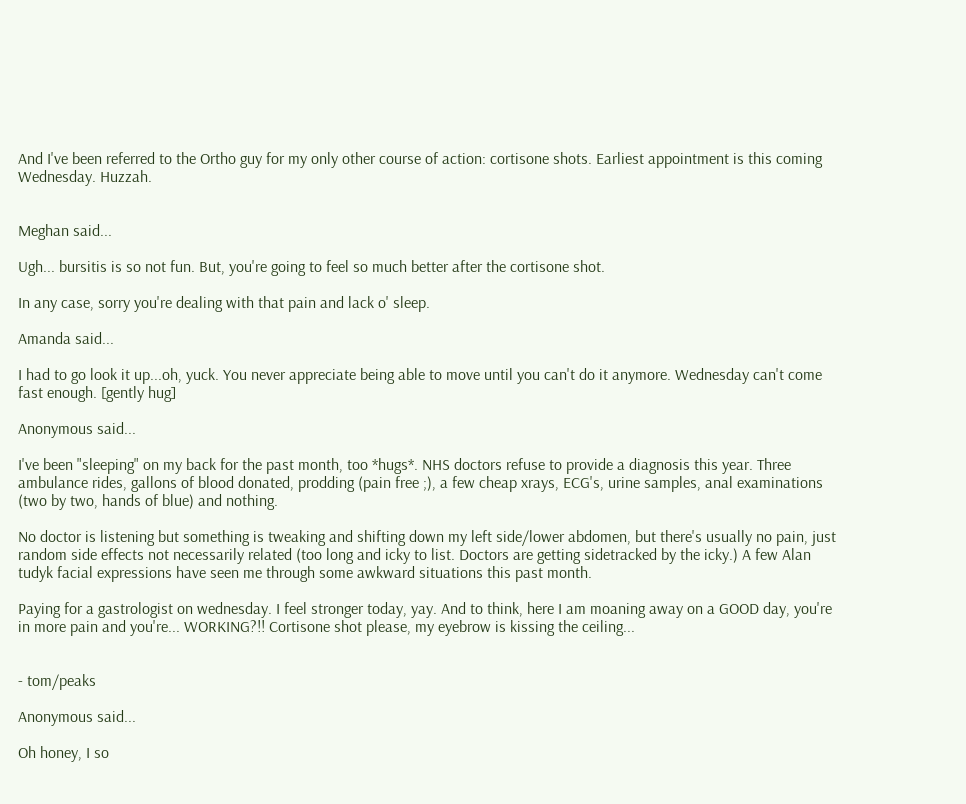And I've been referred to the Ortho guy for my only other course of action: cortisone shots. Earliest appointment is this coming Wednesday. Huzzah.


Meghan said...

Ugh... bursitis is so not fun. But, you're going to feel so much better after the cortisone shot.

In any case, sorry you're dealing with that pain and lack o' sleep.

Amanda said...

I had to go look it up...oh, yuck. You never appreciate being able to move until you can't do it anymore. Wednesday can't come fast enough. [gently hug]

Anonymous said...

I've been "sleeping" on my back for the past month, too *hugs*. NHS doctors refuse to provide a diagnosis this year. Three ambulance rides, gallons of blood donated, prodding (pain free ;), a few cheap xrays, ECG's, urine samples, anal examinations (two by two, hands of blue) and nothing.

No doctor is listening but something is tweaking and shifting down my left side/lower abdomen, but there's usually no pain, just random side effects not necessarily related (too long and icky to list. Doctors are getting sidetracked by the icky.) A few Alan tudyk facial expressions have seen me through some awkward situations this past month.

Paying for a gastrologist on wednesday. I feel stronger today, yay. And to think, here I am moaning away on a GOOD day, you're in more pain and you're... WORKING?!! Cortisone shot please, my eyebrow is kissing the ceiling...


- tom/peaks

Anonymous said...

Oh honey, I so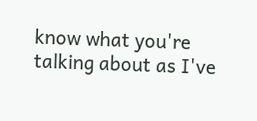know what you're talking about as I've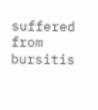suffered from bursitis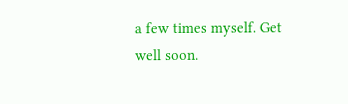a few times myself. Get well soon.